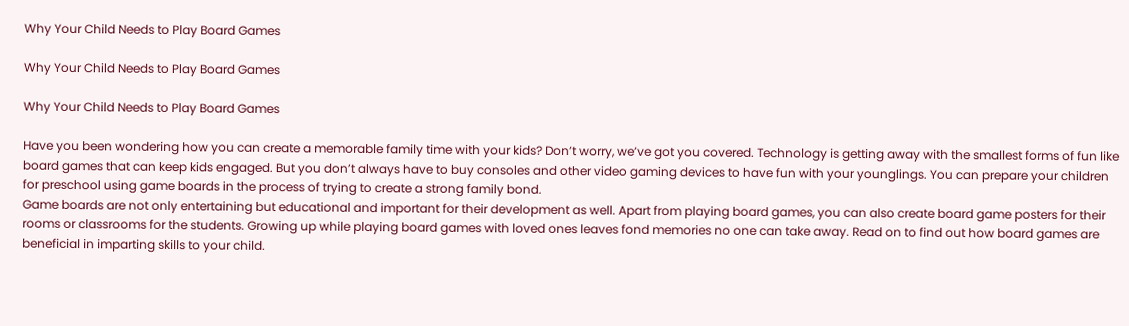Why Your Child Needs to Play Board Games

Why Your Child Needs to Play Board Games

Why Your Child Needs to Play Board Games

Have you been wondering how you can create a memorable family time with your kids? Don’t worry, we’ve got you covered. Technology is getting away with the smallest forms of fun like board games that can keep kids engaged. But you don’t always have to buy consoles and other video gaming devices to have fun with your younglings. You can prepare your children for preschool using game boards in the process of trying to create a strong family bond.
Game boards are not only entertaining but educational and important for their development as well. Apart from playing board games, you can also create board game posters for their rooms or classrooms for the students. Growing up while playing board games with loved ones leaves fond memories no one can take away. Read on to find out how board games are beneficial in imparting skills to your child.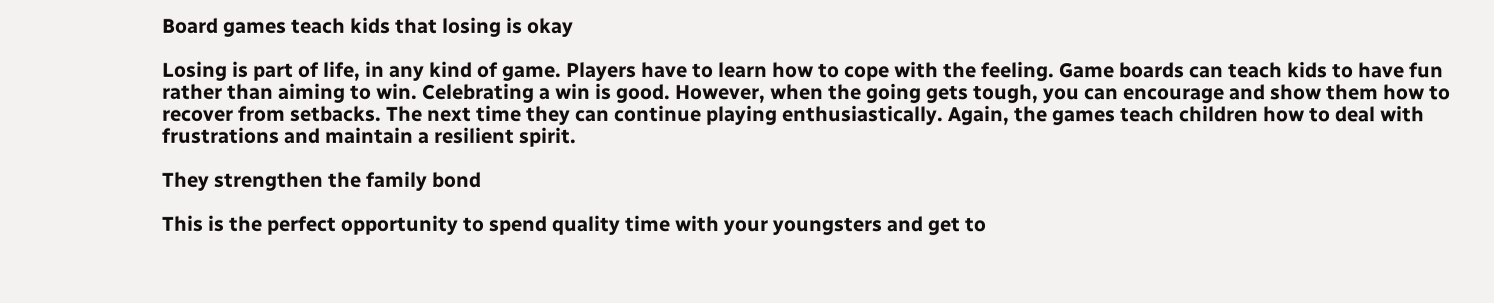Board games teach kids that losing is okay

Losing is part of life, in any kind of game. Players have to learn how to cope with the feeling. Game boards can teach kids to have fun rather than aiming to win. Celebrating a win is good. However, when the going gets tough, you can encourage and show them how to recover from setbacks. The next time they can continue playing enthusiastically. Again, the games teach children how to deal with frustrations and maintain a resilient spirit.

They strengthen the family bond

This is the perfect opportunity to spend quality time with your youngsters and get to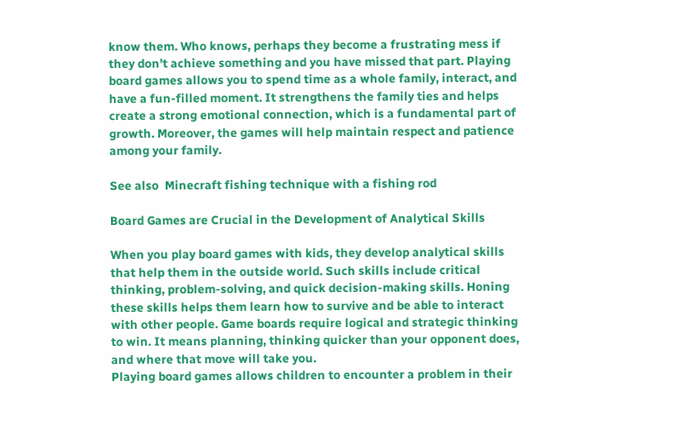know them. Who knows, perhaps they become a frustrating mess if they don’t achieve something and you have missed that part. Playing board games allows you to spend time as a whole family, interact, and have a fun-filled moment. It strengthens the family ties and helps create a strong emotional connection, which is a fundamental part of growth. Moreover, the games will help maintain respect and patience among your family.

See also  Minecraft fishing technique with a fishing rod

Board Games are Crucial in the Development of Analytical Skills

When you play board games with kids, they develop analytical skills that help them in the outside world. Such skills include critical thinking, problem-solving, and quick decision-making skills. Honing these skills helps them learn how to survive and be able to interact with other people. Game boards require logical and strategic thinking to win. It means planning, thinking quicker than your opponent does, and where that move will take you.
Playing board games allows children to encounter a problem in their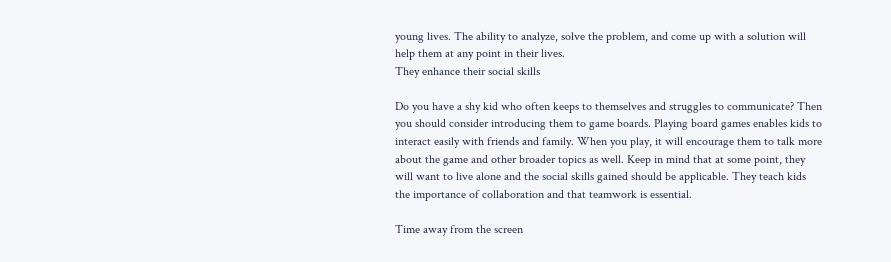young lives. The ability to analyze, solve the problem, and come up with a solution will help them at any point in their lives.
They enhance their social skills

Do you have a shy kid who often keeps to themselves and struggles to communicate? Then you should consider introducing them to game boards. Playing board games enables kids to interact easily with friends and family. When you play, it will encourage them to talk more about the game and other broader topics as well. Keep in mind that at some point, they will want to live alone and the social skills gained should be applicable. They teach kids the importance of collaboration and that teamwork is essential.

Time away from the screen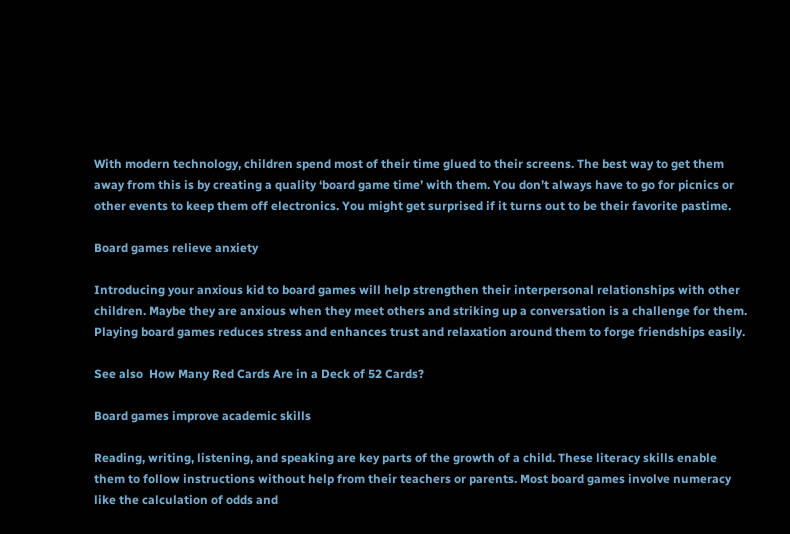With modern technology, children spend most of their time glued to their screens. The best way to get them away from this is by creating a quality ‘board game time’ with them. You don’t always have to go for picnics or other events to keep them off electronics. You might get surprised if it turns out to be their favorite pastime.

Board games relieve anxiety

Introducing your anxious kid to board games will help strengthen their interpersonal relationships with other children. Maybe they are anxious when they meet others and striking up a conversation is a challenge for them. Playing board games reduces stress and enhances trust and relaxation around them to forge friendships easily.

See also  How Many Red Cards Are in a Deck of 52 Cards?

Board games improve academic skills

Reading, writing, listening, and speaking are key parts of the growth of a child. These literacy skills enable them to follow instructions without help from their teachers or parents. Most board games involve numeracy like the calculation of odds and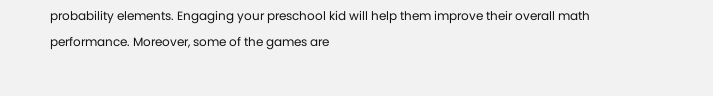probability elements. Engaging your preschool kid will help them improve their overall math performance. Moreover, some of the games are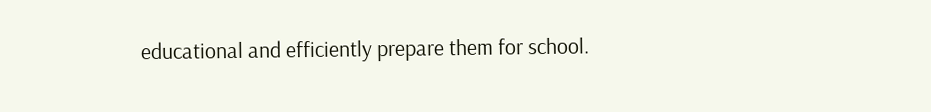educational and efficiently prepare them for school.